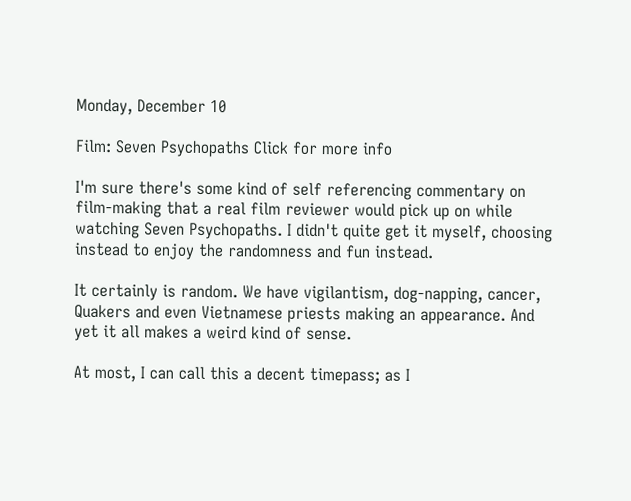Monday, December 10

Film: Seven Psychopaths Click for more info

I'm sure there's some kind of self referencing commentary on film-making that a real film reviewer would pick up on while watching Seven Psychopaths. I didn't quite get it myself, choosing instead to enjoy the randomness and fun instead.

It certainly is random. We have vigilantism, dog-napping, cancer, Quakers and even Vietnamese priests making an appearance. And yet it all makes a weird kind of sense.

At most, I can call this a decent timepass; as I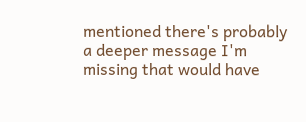mentioned there's probably a deeper message I'm missing that would have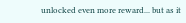unlocked even more reward... but as it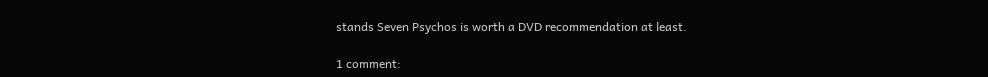stands Seven Psychos is worth a DVD recommendation at least.

1 comment: